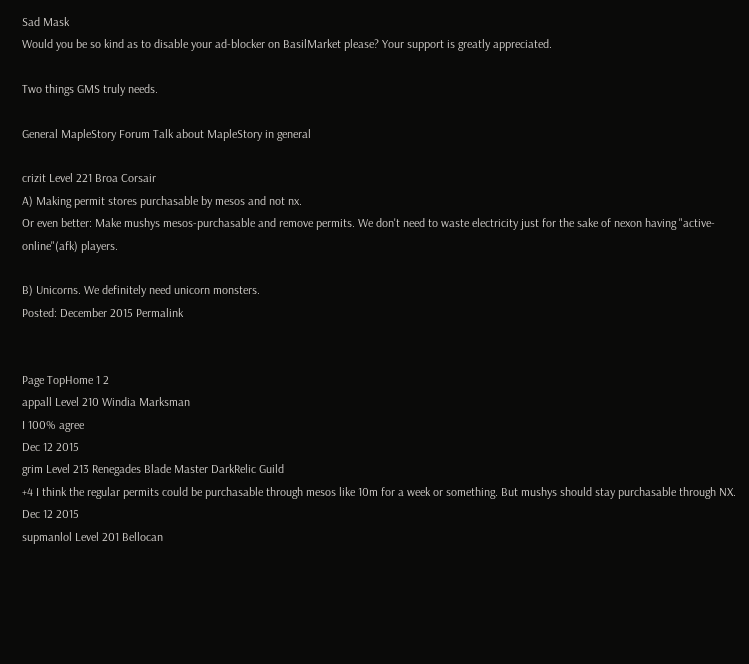Sad Mask
Would you be so kind as to disable your ad-blocker on BasilMarket please? Your support is greatly appreciated.

Two things GMS truly needs.

General MapleStory Forum Talk about MapleStory in general

crizit Level 221 Broa Corsair
A) Making permit stores purchasable by mesos and not nx.
Or even better: Make mushys mesos-purchasable and remove permits. We don't need to waste electricity just for the sake of nexon having "active-online"(afk) players.

B) Unicorns. We definitely need unicorn monsters.
Posted: December 2015 Permalink


Page TopHome 1 2
appall Level 210 Windia Marksman
I 100% agree
Dec 12 2015
grim Level 213 Renegades Blade Master DarkRelic Guild
+4 I think the regular permits could be purchasable through mesos like 10m for a week or something. But mushys should stay purchasable through NX.
Dec 12 2015
supmanlol Level 201 Bellocan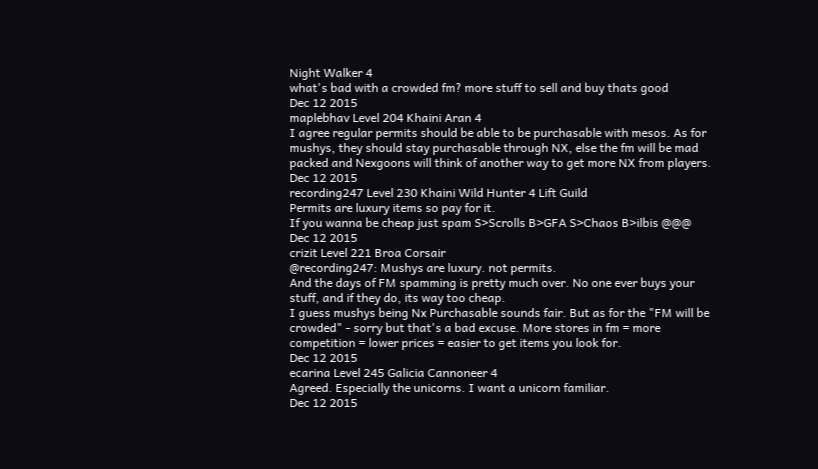Night Walker 4
what's bad with a crowded fm? more stuff to sell and buy thats good
Dec 12 2015
maplebhav Level 204 Khaini Aran 4
I agree regular permits should be able to be purchasable with mesos. As for mushys, they should stay purchasable through NX, else the fm will be mad packed and Nexgoons will think of another way to get more NX from players.
Dec 12 2015
recording247 Level 230 Khaini Wild Hunter 4 Lift Guild
Permits are luxury items so pay for it.
If you wanna be cheap just spam S>Scrolls B>GFA S>Chaos B>ilbis @@@
Dec 12 2015
crizit Level 221 Broa Corsair
@recording247: Mushys are luxury. not permits.
And the days of FM spamming is pretty much over. No one ever buys your stuff, and if they do, its way too cheap.
I guess mushys being Nx Purchasable sounds fair. But as for the "FM will be crowded" - sorry but that's a bad excuse. More stores in fm = more competition = lower prices = easier to get items you look for.
Dec 12 2015
ecarina Level 245 Galicia Cannoneer 4
Agreed. Especially the unicorns. I want a unicorn familiar.
Dec 12 2015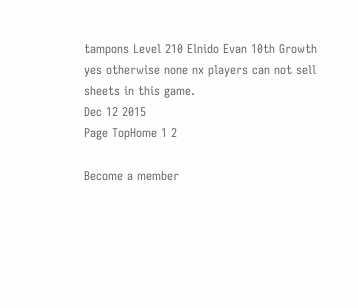tampons Level 210 Elnido Evan 10th Growth
yes otherwise none nx players can not sell sheets in this game.
Dec 12 2015
Page TopHome 1 2

Become a member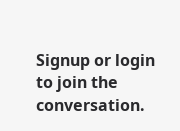Signup or login to join the conversation.